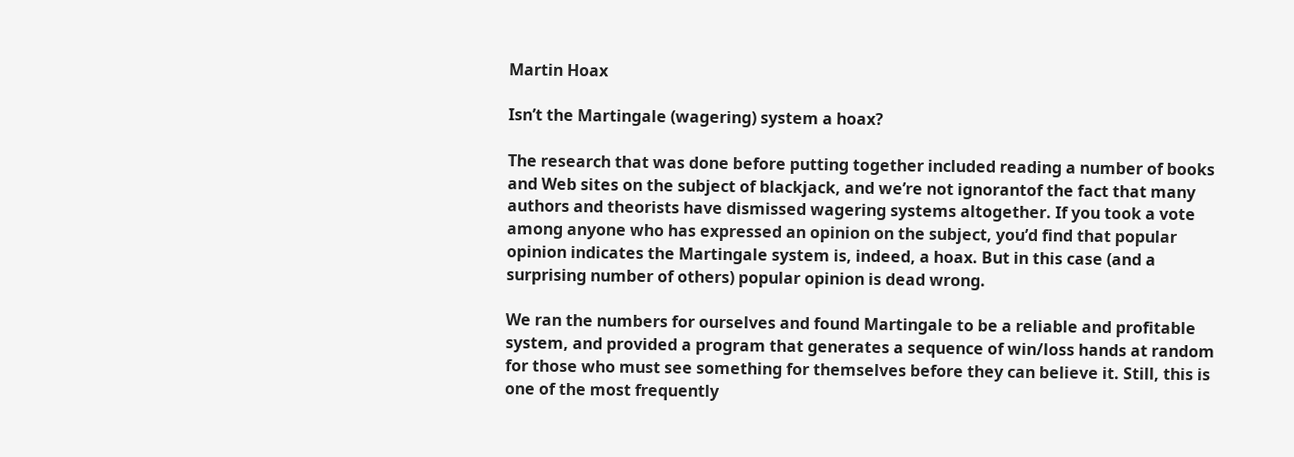Martin Hoax

Isn’t the Martingale (wagering) system a hoax?

The research that was done before putting together included reading a number of books and Web sites on the subject of blackjack, and we’re not ignorantof the fact that many authors and theorists have dismissed wagering systems altogether. If you took a vote among anyone who has expressed an opinion on the subject, you’d find that popular opinion indicates the Martingale system is, indeed, a hoax. But in this case (and a surprising number of others) popular opinion is dead wrong.

We ran the numbers for ourselves and found Martingale to be a reliable and profitable system, and provided a program that generates a sequence of win/loss hands at random for those who must see something for themselves before they can believe it. Still, this is one of the most frequently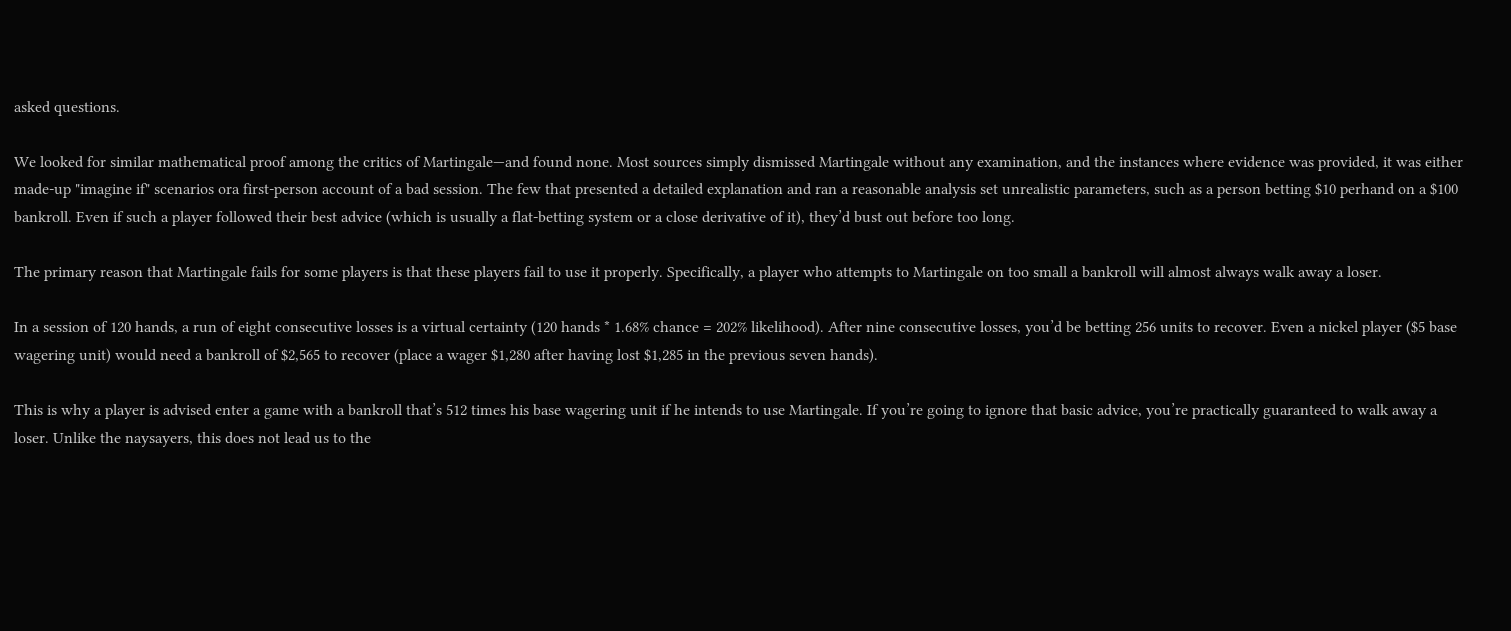asked questions.

We looked for similar mathematical proof among the critics of Martingale—and found none. Most sources simply dismissed Martingale without any examination, and the instances where evidence was provided, it was either made-up "imagine if" scenarios ora first-person account of a bad session. The few that presented a detailed explanation and ran a reasonable analysis set unrealistic parameters, such as a person betting $10 perhand on a $100 bankroll. Even if such a player followed their best advice (which is usually a flat-betting system or a close derivative of it), they’d bust out before too long.

The primary reason that Martingale fails for some players is that these players fail to use it properly. Specifically, a player who attempts to Martingale on too small a bankroll will almost always walk away a loser.

In a session of 120 hands, a run of eight consecutive losses is a virtual certainty (120 hands * 1.68% chance = 202% likelihood). After nine consecutive losses, you’d be betting 256 units to recover. Even a nickel player ($5 base wagering unit) would need a bankroll of $2,565 to recover (place a wager $1,280 after having lost $1,285 in the previous seven hands).

This is why a player is advised enter a game with a bankroll that’s 512 times his base wagering unit if he intends to use Martingale. If you’re going to ignore that basic advice, you’re practically guaranteed to walk away a loser. Unlike the naysayers, this does not lead us to the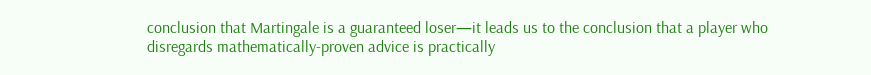conclusion that Martingale is a guaranteed loser—it leads us to the conclusion that a player who disregards mathematically-proven advice is practically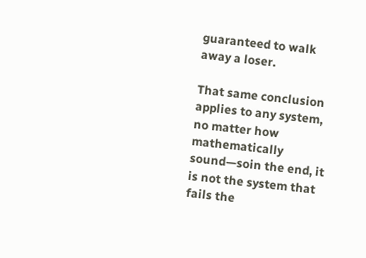guaranteed to walk away a loser.

That same conclusion applies to any system, no matter how mathematically sound—soin the end, it is not the system that fails the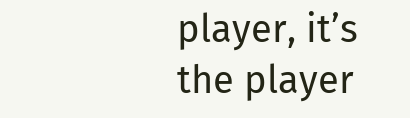player, it’s the player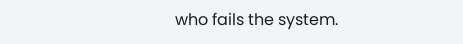who fails the system.